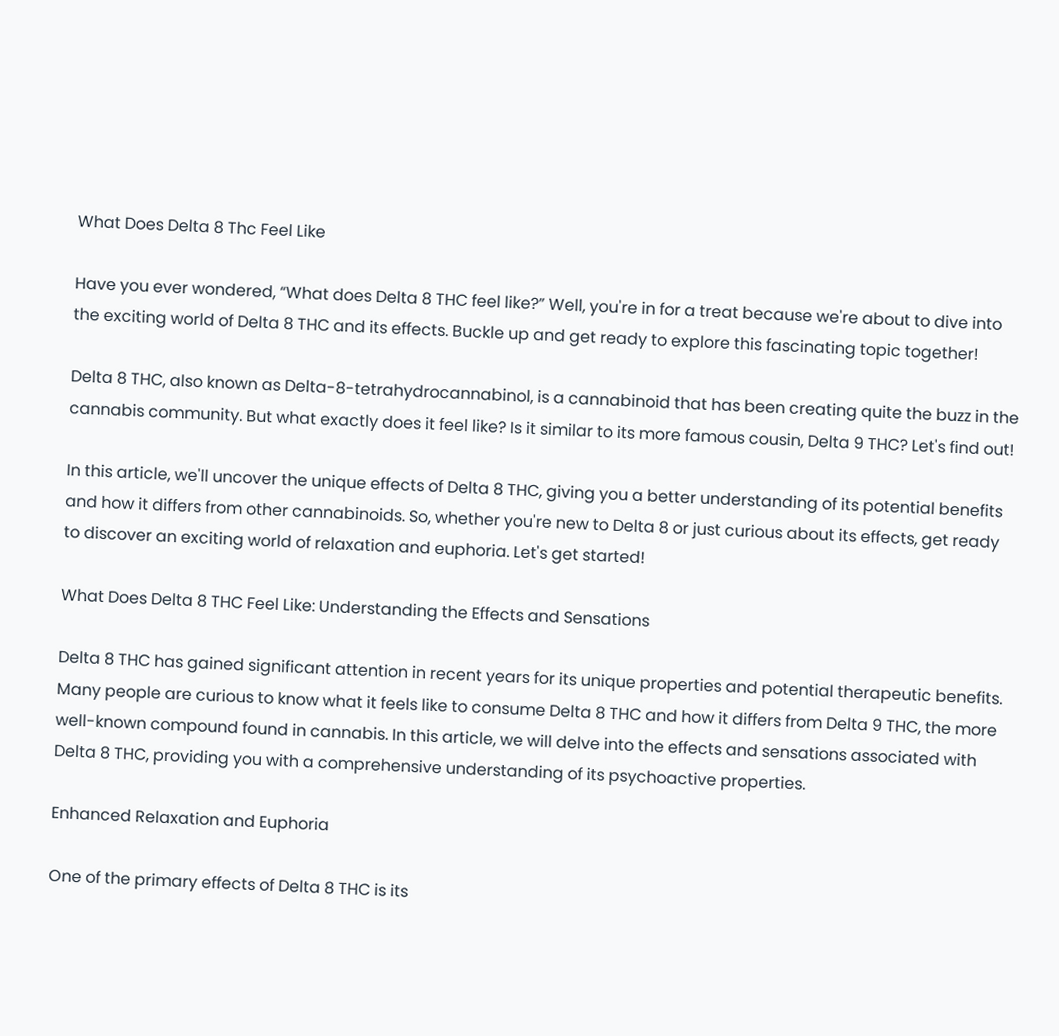What Does Delta 8 Thc Feel Like

Have you ever wondered, “What does Delta 8 THC feel like?” Well, you're in for a treat because we're about to dive into the exciting world of Delta 8 THC and its effects. Buckle up and get ready to explore this fascinating topic together!

Delta 8 THC, also known as Delta-8-tetrahydrocannabinol, is a cannabinoid that has been creating quite the buzz in the cannabis community. But what exactly does it feel like? Is it similar to its more famous cousin, Delta 9 THC? Let's find out!

In this article, we'll uncover the unique effects of Delta 8 THC, giving you a better understanding of its potential benefits and how it differs from other cannabinoids. So, whether you're new to Delta 8 or just curious about its effects, get ready to discover an exciting world of relaxation and euphoria. Let's get started!

What Does Delta 8 THC Feel Like: Understanding the Effects and Sensations

Delta 8 THC has gained significant attention in recent years for its unique properties and potential therapeutic benefits. Many people are curious to know what it feels like to consume Delta 8 THC and how it differs from Delta 9 THC, the more well-known compound found in cannabis. In this article, we will delve into the effects and sensations associated with Delta 8 THC, providing you with a comprehensive understanding of its psychoactive properties.

Enhanced Relaxation and Euphoria

One of the primary effects of Delta 8 THC is its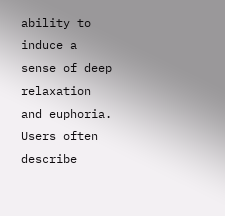ability to induce a sense of deep relaxation and euphoria. Users often describe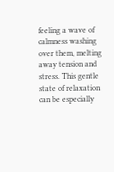feeling a wave of calmness washing over them, melting away tension and stress. This gentle state of relaxation can be especially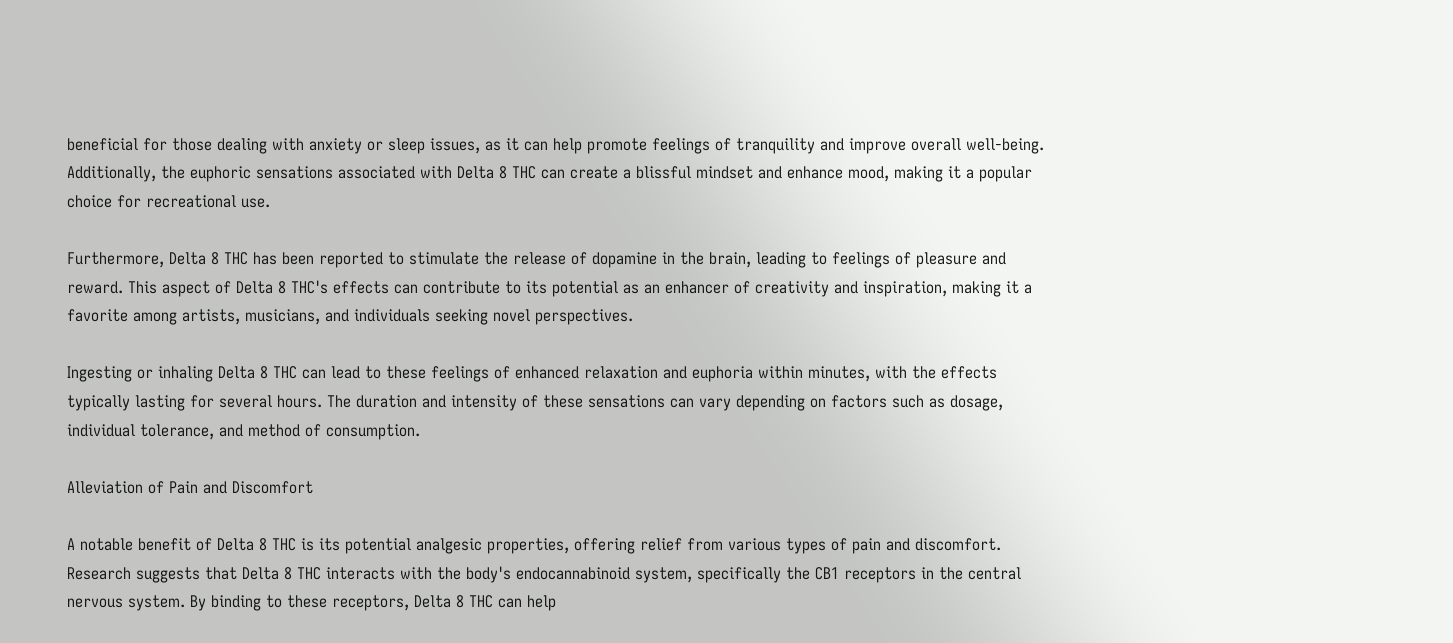beneficial for those dealing with anxiety or sleep issues, as it can help promote feelings of tranquility and improve overall well-being. Additionally, the euphoric sensations associated with Delta 8 THC can create a blissful mindset and enhance mood, making it a popular choice for recreational use.

Furthermore, Delta 8 THC has been reported to stimulate the release of dopamine in the brain, leading to feelings of pleasure and reward. This aspect of Delta 8 THC's effects can contribute to its potential as an enhancer of creativity and inspiration, making it a favorite among artists, musicians, and individuals seeking novel perspectives.

Ingesting or inhaling Delta 8 THC can lead to these feelings of enhanced relaxation and euphoria within minutes, with the effects typically lasting for several hours. The duration and intensity of these sensations can vary depending on factors such as dosage, individual tolerance, and method of consumption.

Alleviation of Pain and Discomfort

A notable benefit of Delta 8 THC is its potential analgesic properties, offering relief from various types of pain and discomfort. Research suggests that Delta 8 THC interacts with the body's endocannabinoid system, specifically the CB1 receptors in the central nervous system. By binding to these receptors, Delta 8 THC can help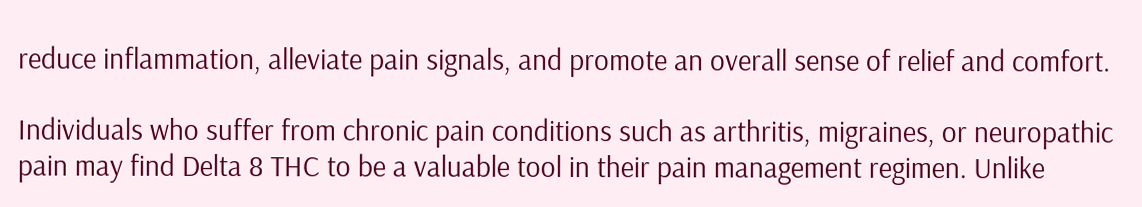reduce inflammation, alleviate pain signals, and promote an overall sense of relief and comfort.

Individuals who suffer from chronic pain conditions such as arthritis, migraines, or neuropathic pain may find Delta 8 THC to be a valuable tool in their pain management regimen. Unlike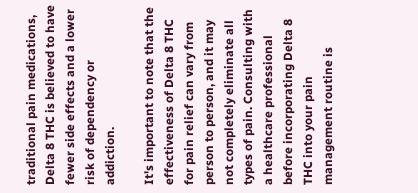traditional pain medications, Delta 8 THC is believed to have fewer side effects and a lower risk of dependency or addiction.

It's important to note that the effectiveness of Delta 8 THC for pain relief can vary from person to person, and it may not completely eliminate all types of pain. Consulting with a healthcare professional before incorporating Delta 8 THC into your pain management routine is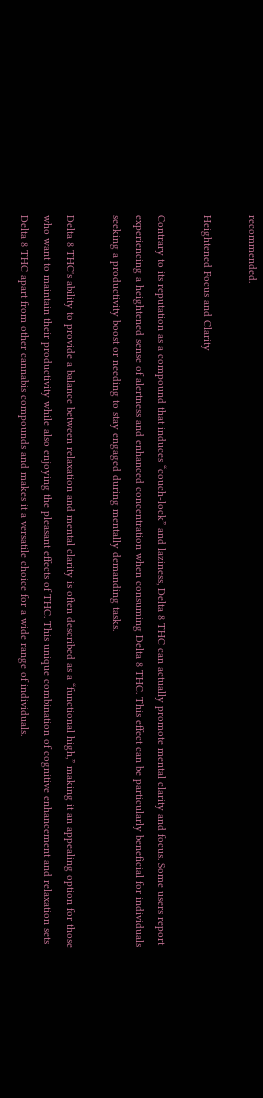recommended.

Heightened Focus and Clarity

Contrary to its reputation as a compound that induces “couch-lock” and laziness, Delta 8 THC can actually promote mental clarity and focus. Some users report experiencing a heightened sense of alertness and enhanced concentration when consuming Delta 8 THC. This effect can be particularly beneficial for individuals seeking a productivity boost or needing to stay engaged during mentally demanding tasks.

Delta 8 THC's ability to provide a balance between relaxation and mental clarity is often described as a “functional high,” making it an appealing option for those who want to maintain their productivity while also enjoying the pleasant effects of THC. This unique combination of cognitive enhancement and relaxation sets Delta 8 THC apart from other cannabis compounds and makes it a versatile choice for a wide range of individuals.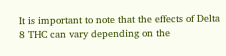It is important to note that the effects of Delta 8 THC can vary depending on the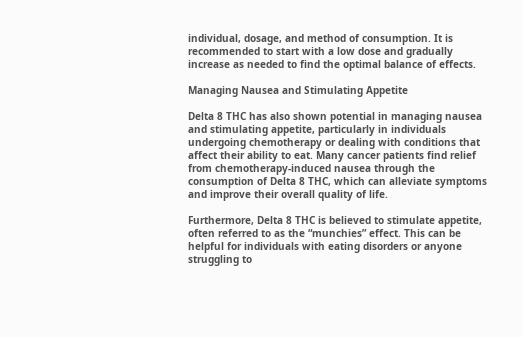individual, dosage, and method of consumption. It is recommended to start with a low dose and gradually increase as needed to find the optimal balance of effects.

Managing Nausea and Stimulating Appetite

Delta 8 THC has also shown potential in managing nausea and stimulating appetite, particularly in individuals undergoing chemotherapy or dealing with conditions that affect their ability to eat. Many cancer patients find relief from chemotherapy-induced nausea through the consumption of Delta 8 THC, which can alleviate symptoms and improve their overall quality of life.

Furthermore, Delta 8 THC is believed to stimulate appetite, often referred to as the “munchies” effect. This can be helpful for individuals with eating disorders or anyone struggling to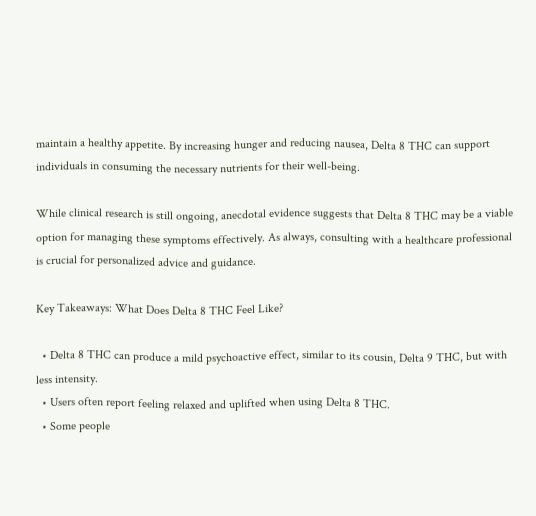maintain a healthy appetite. By increasing hunger and reducing nausea, Delta 8 THC can support individuals in consuming the necessary nutrients for their well-being.

While clinical research is still ongoing, anecdotal evidence suggests that Delta 8 THC may be a viable option for managing these symptoms effectively. As always, consulting with a healthcare professional is crucial for personalized advice and guidance.

Key Takeaways: What Does Delta 8 THC Feel Like?

  • Delta 8 THC can produce a mild psychoactive effect, similar to its cousin, Delta 9 THC, but with less intensity.
  • Users often report feeling relaxed and uplifted when using Delta 8 THC.
  • Some people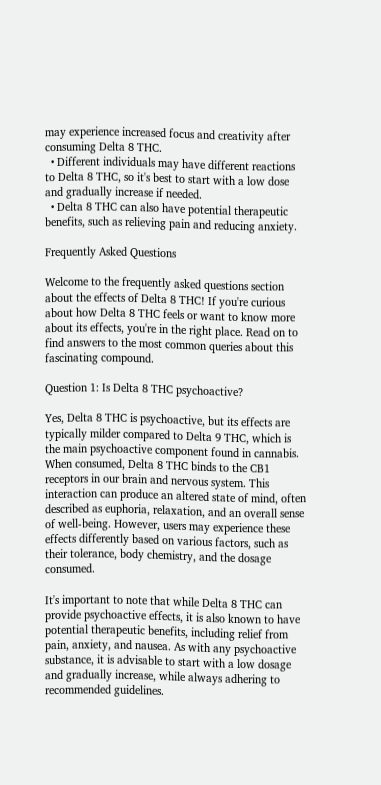may experience increased focus and creativity after consuming Delta 8 THC.
  • Different individuals may have different reactions to Delta 8 THC, so it's best to start with a low dose and gradually increase if needed.
  • Delta 8 THC can also have potential therapeutic benefits, such as relieving pain and reducing anxiety.

Frequently Asked Questions

Welcome to the frequently asked questions section about the effects of Delta 8 THC! If you're curious about how Delta 8 THC feels or want to know more about its effects, you're in the right place. Read on to find answers to the most common queries about this fascinating compound.

Question 1: Is Delta 8 THC psychoactive?

Yes, Delta 8 THC is psychoactive, but its effects are typically milder compared to Delta 9 THC, which is the main psychoactive component found in cannabis. When consumed, Delta 8 THC binds to the CB1 receptors in our brain and nervous system. This interaction can produce an altered state of mind, often described as euphoria, relaxation, and an overall sense of well-being. However, users may experience these effects differently based on various factors, such as their tolerance, body chemistry, and the dosage consumed.

It's important to note that while Delta 8 THC can provide psychoactive effects, it is also known to have potential therapeutic benefits, including relief from pain, anxiety, and nausea. As with any psychoactive substance, it is advisable to start with a low dosage and gradually increase, while always adhering to recommended guidelines.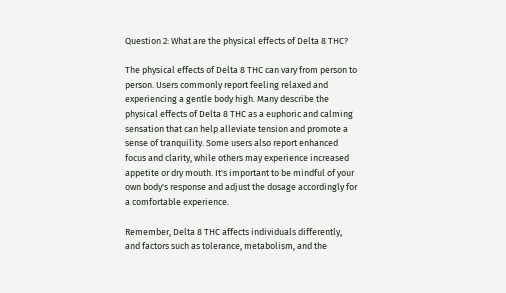Question 2: What are the physical effects of Delta 8 THC?

The physical effects of Delta 8 THC can vary from person to person. Users commonly report feeling relaxed and experiencing a gentle body high. Many describe the physical effects of Delta 8 THC as a euphoric and calming sensation that can help alleviate tension and promote a sense of tranquility. Some users also report enhanced focus and clarity, while others may experience increased appetite or dry mouth. It's important to be mindful of your own body's response and adjust the dosage accordingly for a comfortable experience.

Remember, Delta 8 THC affects individuals differently, and factors such as tolerance, metabolism, and the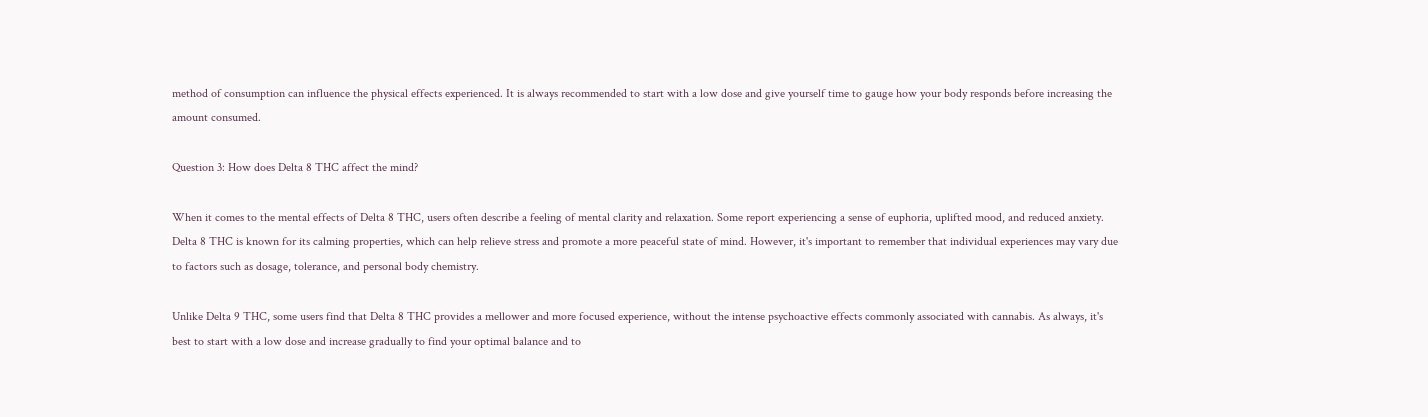method of consumption can influence the physical effects experienced. It is always recommended to start with a low dose and give yourself time to gauge how your body responds before increasing the amount consumed.

Question 3: How does Delta 8 THC affect the mind?

When it comes to the mental effects of Delta 8 THC, users often describe a feeling of mental clarity and relaxation. Some report experiencing a sense of euphoria, uplifted mood, and reduced anxiety. Delta 8 THC is known for its calming properties, which can help relieve stress and promote a more peaceful state of mind. However, it's important to remember that individual experiences may vary due to factors such as dosage, tolerance, and personal body chemistry.

Unlike Delta 9 THC, some users find that Delta 8 THC provides a mellower and more focused experience, without the intense psychoactive effects commonly associated with cannabis. As always, it's best to start with a low dose and increase gradually to find your optimal balance and to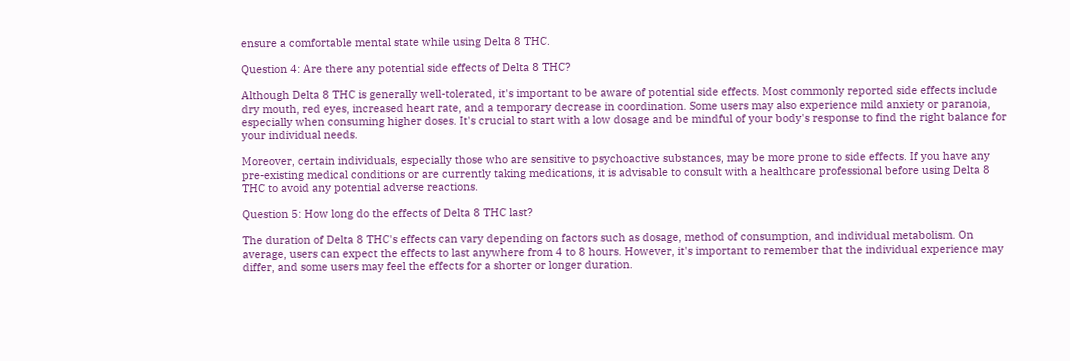ensure a comfortable mental state while using Delta 8 THC.

Question 4: Are there any potential side effects of Delta 8 THC?

Although Delta 8 THC is generally well-tolerated, it's important to be aware of potential side effects. Most commonly reported side effects include dry mouth, red eyes, increased heart rate, and a temporary decrease in coordination. Some users may also experience mild anxiety or paranoia, especially when consuming higher doses. It's crucial to start with a low dosage and be mindful of your body's response to find the right balance for your individual needs.

Moreover, certain individuals, especially those who are sensitive to psychoactive substances, may be more prone to side effects. If you have any pre-existing medical conditions or are currently taking medications, it is advisable to consult with a healthcare professional before using Delta 8 THC to avoid any potential adverse reactions.

Question 5: How long do the effects of Delta 8 THC last?

The duration of Delta 8 THC's effects can vary depending on factors such as dosage, method of consumption, and individual metabolism. On average, users can expect the effects to last anywhere from 4 to 8 hours. However, it's important to remember that the individual experience may differ, and some users may feel the effects for a shorter or longer duration.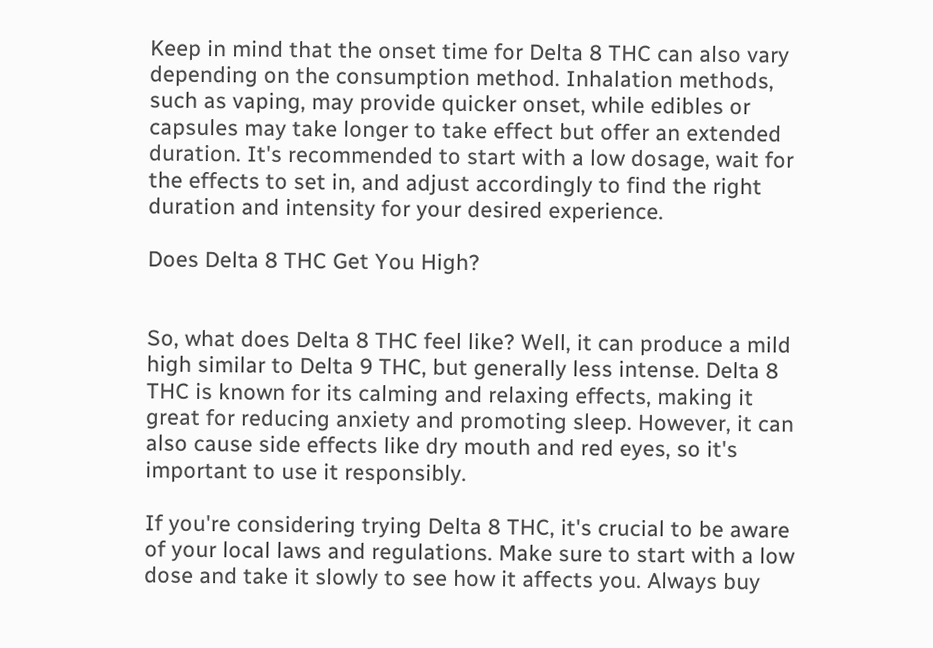Keep in mind that the onset time for Delta 8 THC can also vary depending on the consumption method. Inhalation methods, such as vaping, may provide quicker onset, while edibles or capsules may take longer to take effect but offer an extended duration. It's recommended to start with a low dosage, wait for the effects to set in, and adjust accordingly to find the right duration and intensity for your desired experience.

Does Delta 8 THC Get You High?


So, what does Delta 8 THC feel like? Well, it can produce a mild high similar to Delta 9 THC, but generally less intense. Delta 8 THC is known for its calming and relaxing effects, making it great for reducing anxiety and promoting sleep. However, it can also cause side effects like dry mouth and red eyes, so it's important to use it responsibly.

If you're considering trying Delta 8 THC, it's crucial to be aware of your local laws and regulations. Make sure to start with a low dose and take it slowly to see how it affects you. Always buy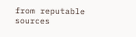from reputable sources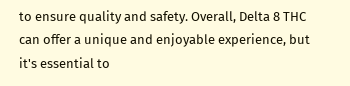to ensure quality and safety. Overall, Delta 8 THC can offer a unique and enjoyable experience, but it's essential to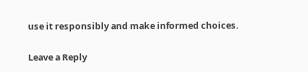use it responsibly and make informed choices.

Leave a Reply